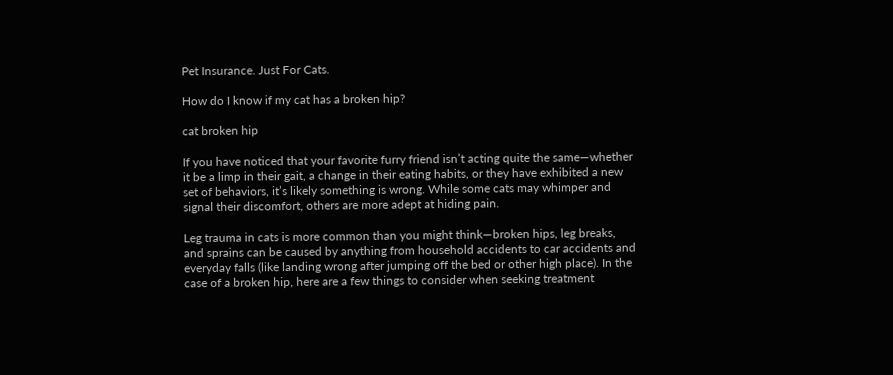Pet Insurance. Just For Cats.

How do I know if my cat has a broken hip?

cat broken hip

If you have noticed that your favorite furry friend isn’t acting quite the same—whether it be a limp in their gait, a change in their eating habits, or they have exhibited a new set of behaviors, it’s likely something is wrong. While some cats may whimper and signal their discomfort, others are more adept at hiding pain.

Leg trauma in cats is more common than you might think—broken hips, leg breaks, and sprains can be caused by anything from household accidents to car accidents and everyday falls (like landing wrong after jumping off the bed or other high place). In the case of a broken hip, here are a few things to consider when seeking treatment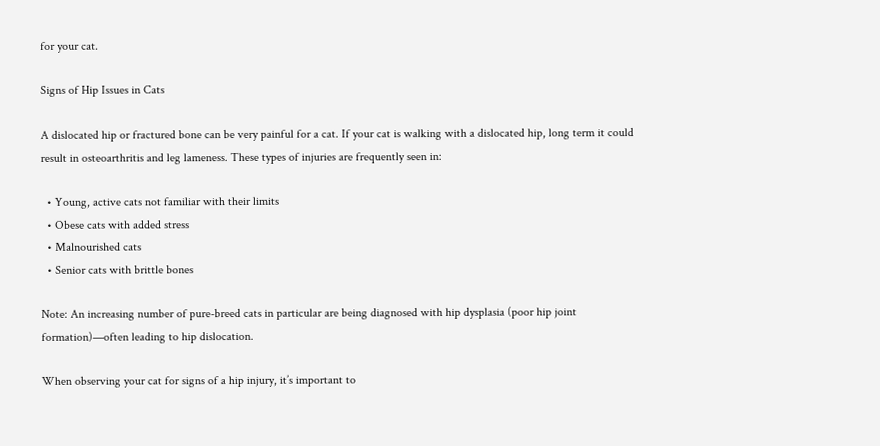for your cat.

Signs of Hip Issues in Cats

A dislocated hip or fractured bone can be very painful for a cat. If your cat is walking with a dislocated hip, long term it could result in osteoarthritis and leg lameness. These types of injuries are frequently seen in:

  • Young, active cats not familiar with their limits
  • Obese cats with added stress
  • Malnourished cats
  • Senior cats with brittle bones

Note: An increasing number of pure-breed cats in particular are being diagnosed with hip dysplasia (poor hip joint formation)—often leading to hip dislocation.

When observing your cat for signs of a hip injury, it’s important to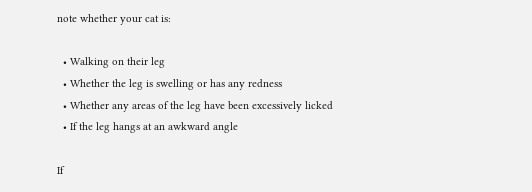note whether your cat is:

  • Walking on their leg
  • Whether the leg is swelling or has any redness
  • Whether any areas of the leg have been excessively licked
  • If the leg hangs at an awkward angle

If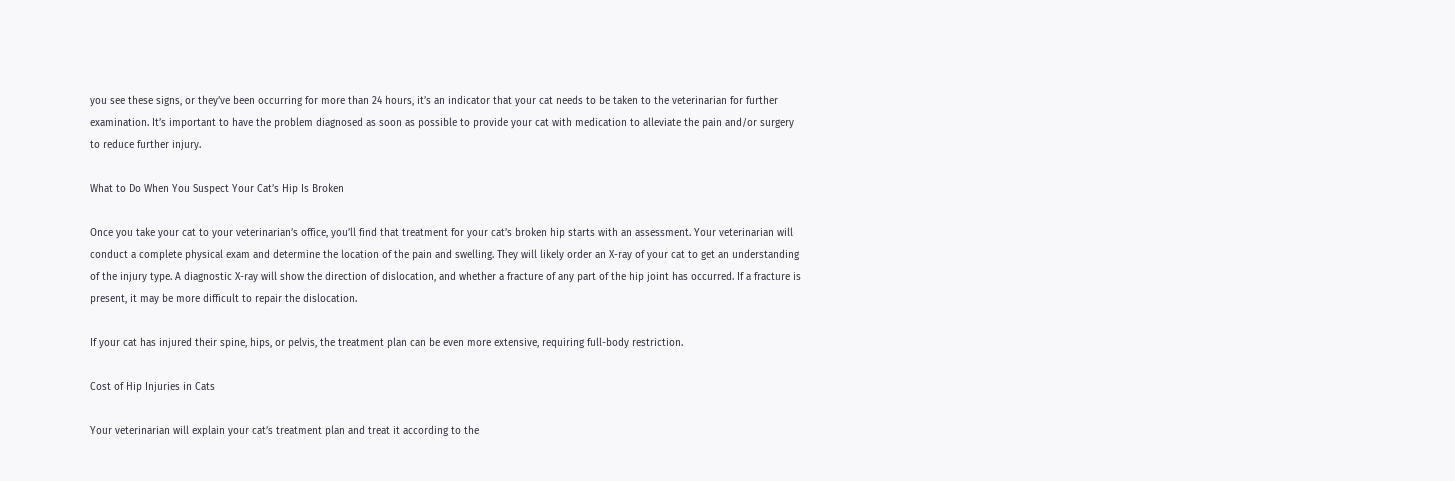you see these signs, or they’ve been occurring for more than 24 hours, it’s an indicator that your cat needs to be taken to the veterinarian for further examination. It’s important to have the problem diagnosed as soon as possible to provide your cat with medication to alleviate the pain and/or surgery to reduce further injury.

What to Do When You Suspect Your Cat’s Hip Is Broken

Once you take your cat to your veterinarian’s office, you’ll find that treatment for your cat’s broken hip starts with an assessment. Your veterinarian will conduct a complete physical exam and determine the location of the pain and swelling. They will likely order an X-ray of your cat to get an understanding of the injury type. A diagnostic X-ray will show the direction of dislocation, and whether a fracture of any part of the hip joint has occurred. If a fracture is present, it may be more difficult to repair the dislocation.

If your cat has injured their spine, hips, or pelvis, the treatment plan can be even more extensive, requiring full-body restriction.

Cost of Hip Injuries in Cats

Your veterinarian will explain your cat’s treatment plan and treat it according to the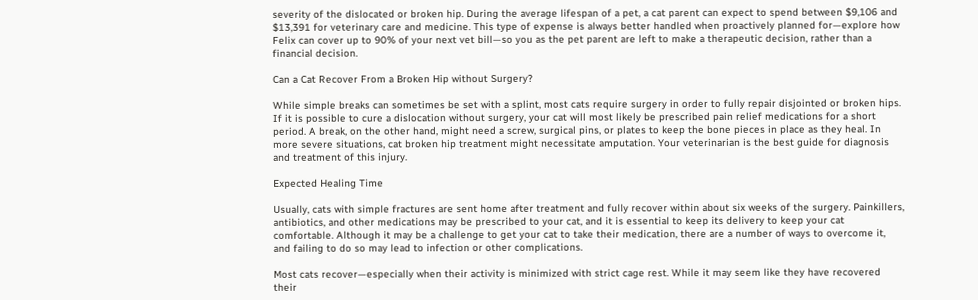severity of the dislocated or broken hip. During the average lifespan of a pet, a cat parent can expect to spend between $9,106 and $13,391 for veterinary care and medicine. This type of expense is always better handled when proactively planned for—explore how Felix can cover up to 90% of your next vet bill—so you as the pet parent are left to make a therapeutic decision, rather than a financial decision.

Can a Cat Recover From a Broken Hip without Surgery?

While simple breaks can sometimes be set with a splint, most cats require surgery in order to fully repair disjointed or broken hips. If it is possible to cure a dislocation without surgery, your cat will most likely be prescribed pain relief medications for a short period. A break, on the other hand, might need a screw, surgical pins, or plates to keep the bone pieces in place as they heal. In more severe situations, cat broken hip treatment might necessitate amputation. Your veterinarian is the best guide for diagnosis and treatment of this injury.

Expected Healing Time

Usually, cats with simple fractures are sent home after treatment and fully recover within about six weeks of the surgery. Painkillers, antibiotics, and other medications may be prescribed to your cat, and it is essential to keep its delivery to keep your cat comfortable. Although it may be a challenge to get your cat to take their medication, there are a number of ways to overcome it, and failing to do so may lead to infection or other complications.

Most cats recover—especially when their activity is minimized with strict cage rest. While it may seem like they have recovered their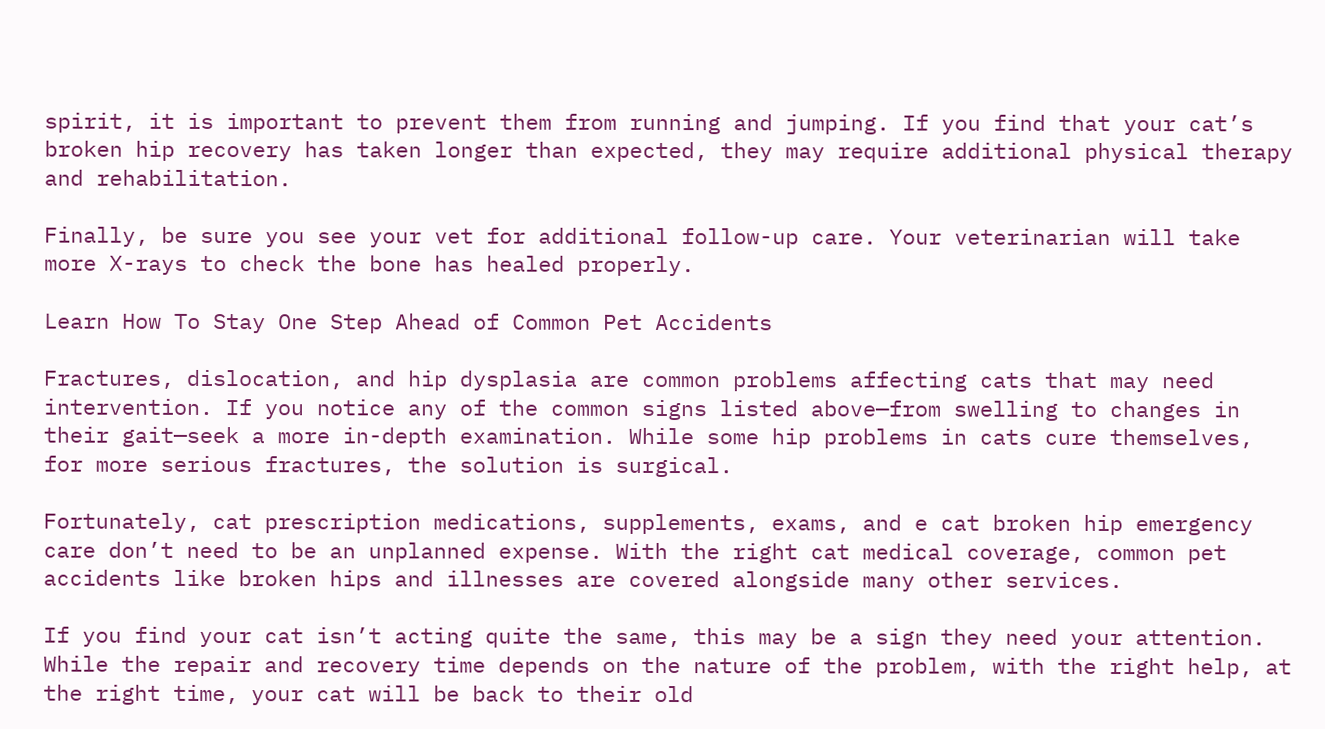spirit, it is important to prevent them from running and jumping. If you find that your cat’s broken hip recovery has taken longer than expected, they may require additional physical therapy and rehabilitation.

Finally, be sure you see your vet for additional follow-up care. Your veterinarian will take more X-rays to check the bone has healed properly.

Learn How To Stay One Step Ahead of Common Pet Accidents

Fractures, dislocation, and hip dysplasia are common problems affecting cats that may need intervention. If you notice any of the common signs listed above—from swelling to changes in their gait—seek a more in-depth examination. While some hip problems in cats cure themselves, for more serious fractures, the solution is surgical.

Fortunately, cat prescription medications, supplements, exams, and e cat broken hip emergency care don’t need to be an unplanned expense. With the right cat medical coverage, common pet accidents like broken hips and illnesses are covered alongside many other services.

If you find your cat isn’t acting quite the same, this may be a sign they need your attention. While the repair and recovery time depends on the nature of the problem, with the right help, at the right time, your cat will be back to their old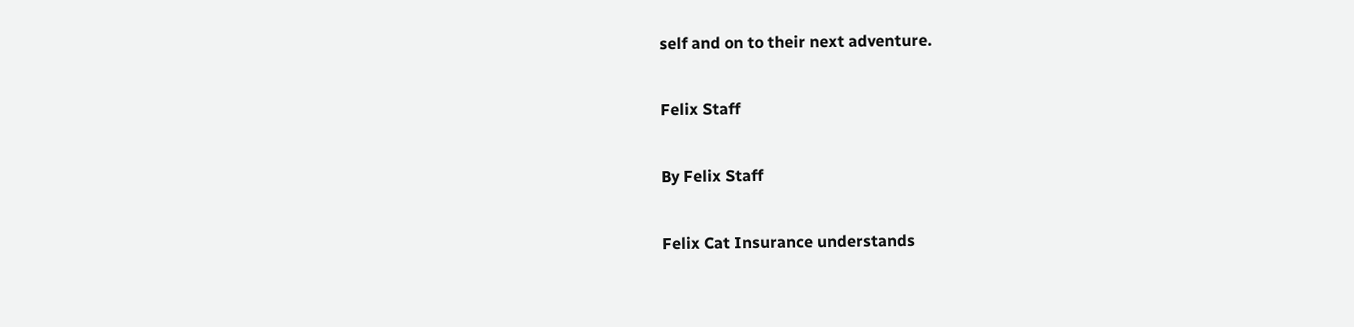self and on to their next adventure.

Felix Staff

By Felix Staff

Felix Cat Insurance understands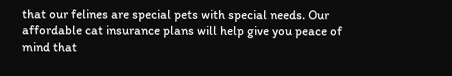that our felines are special pets with special needs. Our affordable cat insurance plans will help give you peace of mind that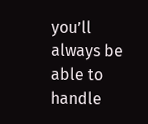you’ll always be able to handle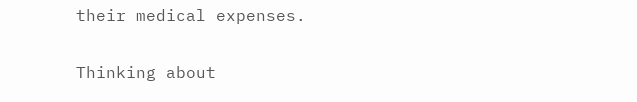their medical expenses.

Thinking about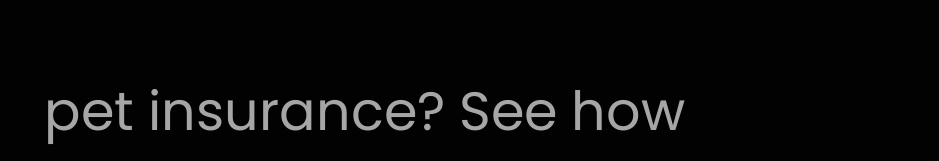pet insurance? See how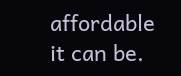affordable it can be.